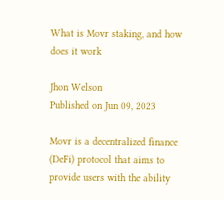What is Movr staking, and how does it work

Jhon Welson
Published on Jun 09, 2023

Movr is a decentralized finance (DeFi) protocol that aims to provide users with the ability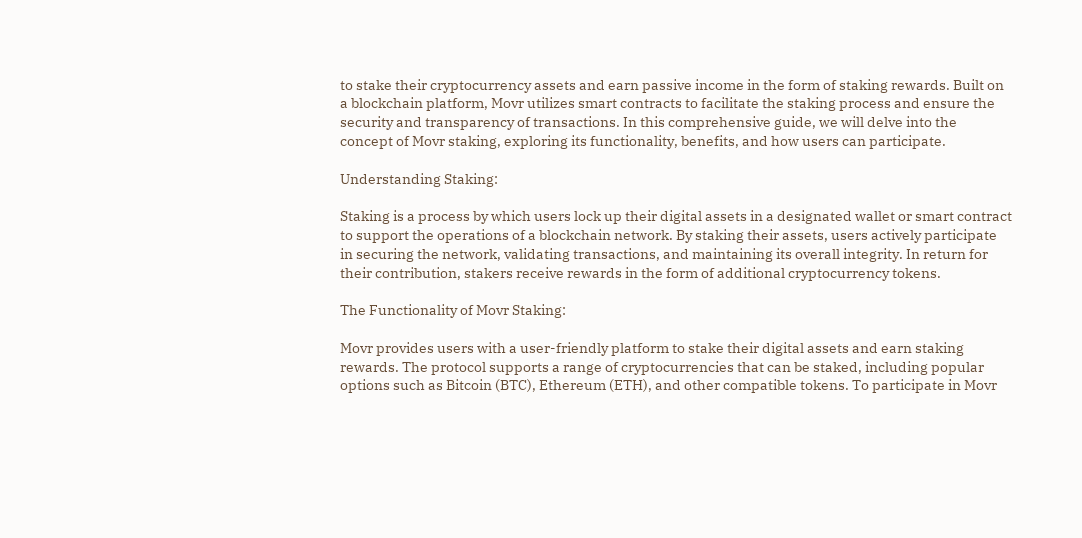to stake their cryptocurrency assets and earn passive income in the form of staking rewards. Built on a blockchain platform, Movr utilizes smart contracts to facilitate the staking process and ensure the security and transparency of transactions. In this comprehensive guide, we will delve into the concept of Movr staking, exploring its functionality, benefits, and how users can participate.

Understanding Staking:

Staking is a process by which users lock up their digital assets in a designated wallet or smart contract to support the operations of a blockchain network. By staking their assets, users actively participate in securing the network, validating transactions, and maintaining its overall integrity. In return for their contribution, stakers receive rewards in the form of additional cryptocurrency tokens.

The Functionality of Movr Staking:

Movr provides users with a user-friendly platform to stake their digital assets and earn staking rewards. The protocol supports a range of cryptocurrencies that can be staked, including popular options such as Bitcoin (BTC), Ethereum (ETH), and other compatible tokens. To participate in Movr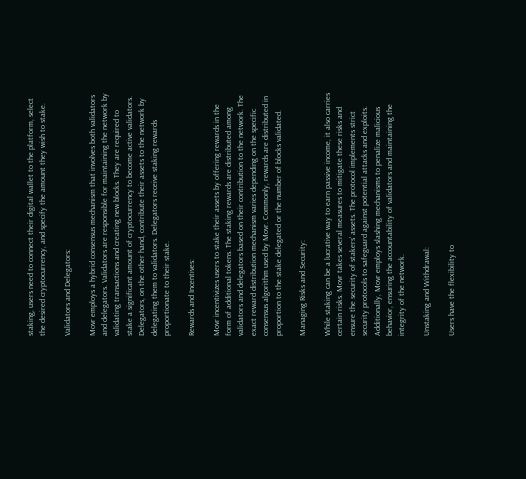staking, users need to connect their digital wallet to the platform, select the desired cryptocurrency, and specify the amount they wish to stake.

Validators and Delegators:

Movr employs a hybrid consensus mechanism that involves both validators and delegators. Validators are responsible for maintaining the network by validating transactions and creating new blocks. They are required to stake a significant amount of cryptocurrency to become active validators. Delegators, on the other hand, contribute their assets to the network by delegating them to validators. Delegators receive staking rewards proportionate to their stake.

Rewards and Incentives:

Movr incentivizes users to stake their assets by offering rewards in the form of additional tokens. The staking rewards are distributed among validators and delegators based on their contribution to the network. The exact reward distribution mechanism varies depending on the specific consensus algorithm used by Movr. Commonly, rewards are distributed in proportion to the stake delegated or the number of blocks validated.

Managing Risks and Security:

While staking can be a lucrative way to earn passive income, it also carries certain risks. Movr takes several measures to mitigate these risks and ensure the security of stakers' assets. The protocol implements strict security protocols to safeguard against potential attacks and exploits. Additionally, Movr employs slashing mechanisms to penalize malicious behavior, ensuring the accountability of validators and maintaining the integrity of the network.

Unstaking and Withdrawal:

Users have the flexibility to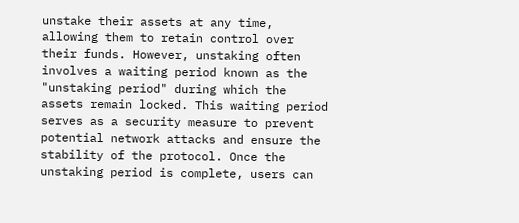unstake their assets at any time, allowing them to retain control over their funds. However, unstaking often involves a waiting period known as the "unstaking period" during which the assets remain locked. This waiting period serves as a security measure to prevent potential network attacks and ensure the stability of the protocol. Once the unstaking period is complete, users can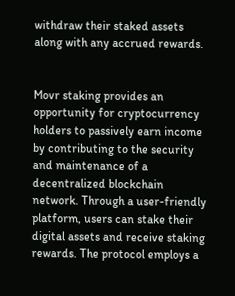withdraw their staked assets along with any accrued rewards.


Movr staking provides an opportunity for cryptocurrency holders to passively earn income by contributing to the security and maintenance of a decentralized blockchain network. Through a user-friendly platform, users can stake their digital assets and receive staking rewards. The protocol employs a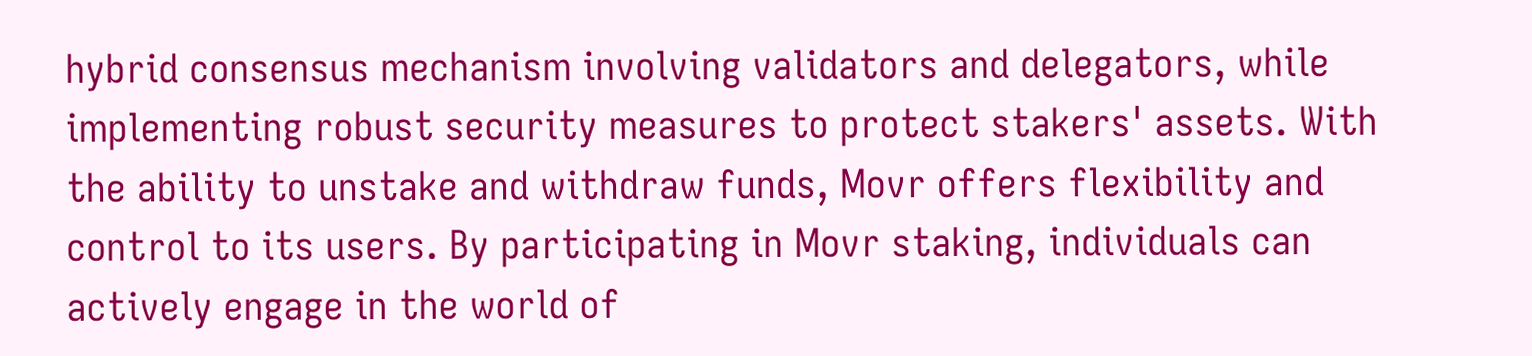hybrid consensus mechanism involving validators and delegators, while implementing robust security measures to protect stakers' assets. With the ability to unstake and withdraw funds, Movr offers flexibility and control to its users. By participating in Movr staking, individuals can actively engage in the world of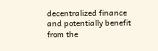decentralized finance and potentially benefit from the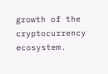growth of the cryptocurrency ecosystem.